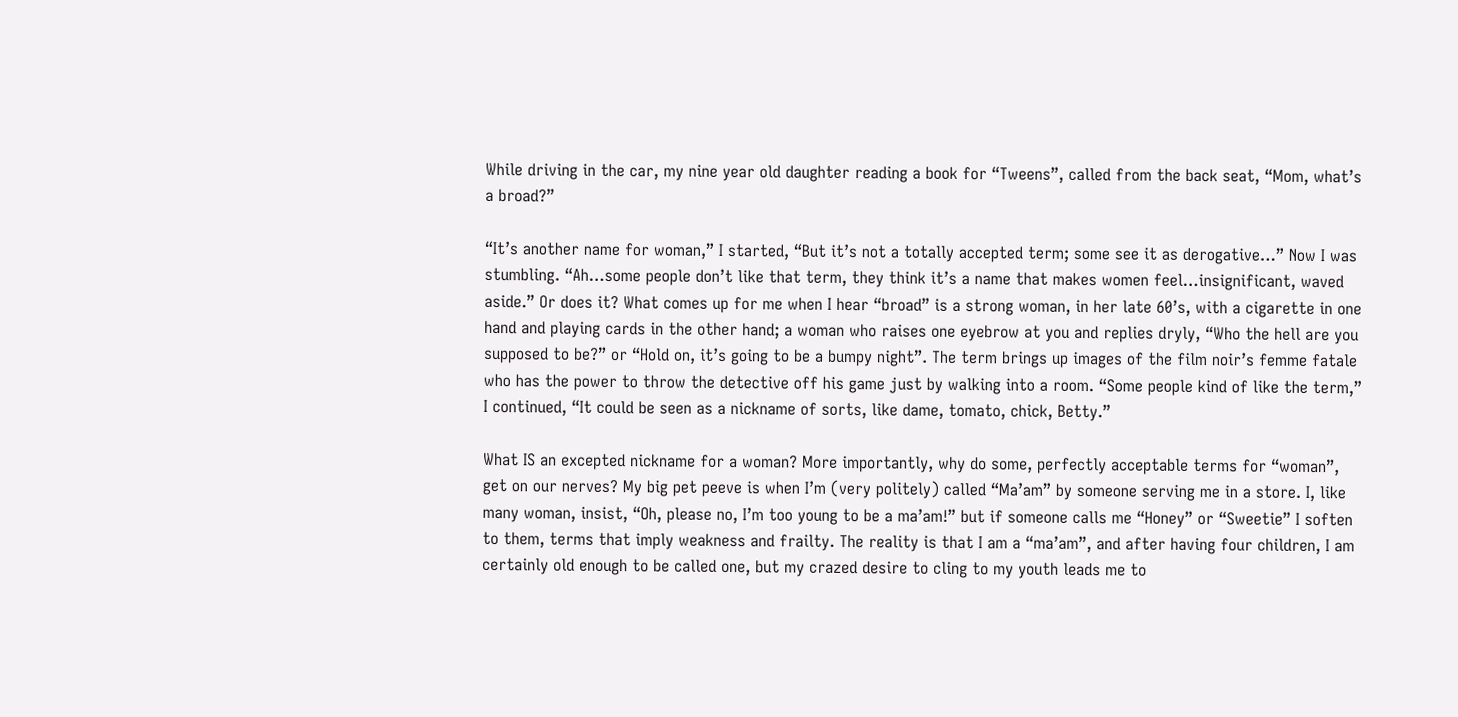While driving in the car, my nine year old daughter reading a book for “Tweens”, called from the back seat, “Mom, what’s a broad?”

“It’s another name for woman,” I started, “But it’s not a totally accepted term; some see it as derogative…” Now I was stumbling. “Ah…some people don’t like that term, they think it’s a name that makes women feel…insignificant, waved aside.” Or does it? What comes up for me when I hear “broad” is a strong woman, in her late 60’s, with a cigarette in one hand and playing cards in the other hand; a woman who raises one eyebrow at you and replies dryly, “Who the hell are you supposed to be?” or “Hold on, it’s going to be a bumpy night”. The term brings up images of the film noir’s femme fatale who has the power to throw the detective off his game just by walking into a room. “Some people kind of like the term,” I continued, “It could be seen as a nickname of sorts, like dame, tomato, chick, Betty.”

What IS an excepted nickname for a woman? More importantly, why do some, perfectly acceptable terms for “woman”, get on our nerves? My big pet peeve is when I’m (very politely) called “Ma’am” by someone serving me in a store. I, like many woman, insist, “Oh, please no, I’m too young to be a ma’am!” but if someone calls me “Honey” or “Sweetie” I soften to them, terms that imply weakness and frailty. The reality is that I am a “ma’am”, and after having four children, I am certainly old enough to be called one, but my crazed desire to cling to my youth leads me to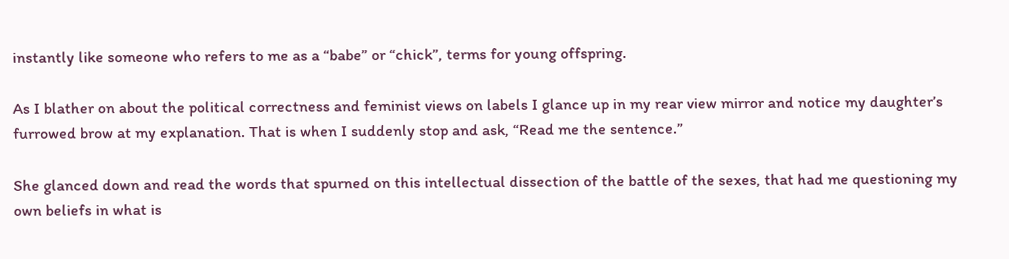instantly like someone who refers to me as a “babe” or “chick”, terms for young offspring.

As I blather on about the political correctness and feminist views on labels I glance up in my rear view mirror and notice my daughter’s furrowed brow at my explanation. That is when I suddenly stop and ask, “Read me the sentence.”

She glanced down and read the words that spurned on this intellectual dissection of the battle of the sexes, that had me questioning my own beliefs in what is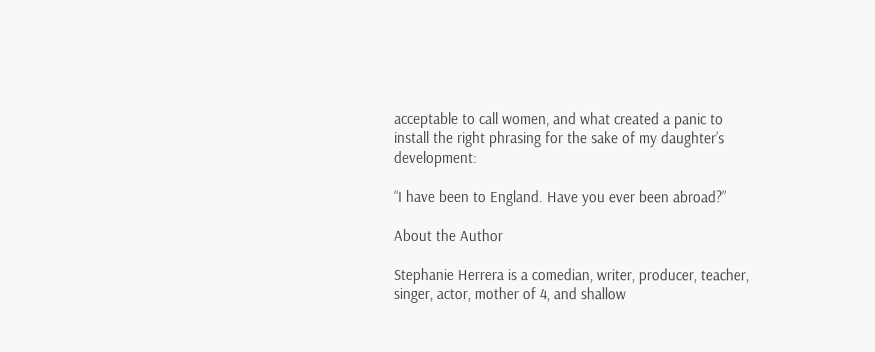acceptable to call women, and what created a panic to install the right phrasing for the sake of my daughter’s development:

“I have been to England. Have you ever been abroad?”

About the Author

Stephanie Herrera is a comedian, writer, producer, teacher, singer, actor, mother of 4, and shallow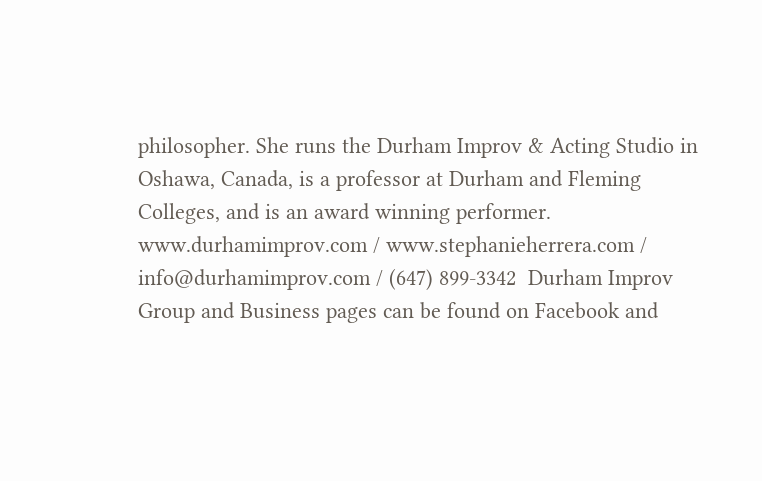philosopher. She runs the Durham Improv & Acting Studio in Oshawa, Canada, is a professor at Durham and Fleming Colleges, and is an award winning performer.  www.durhamimprov.com / www.stephanieherrera.com / info@durhamimprov.com / (647) 899-3342  Durham Improv Group and Business pages can be found on Facebook and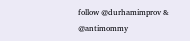follow @durhamimprov & @antimommy